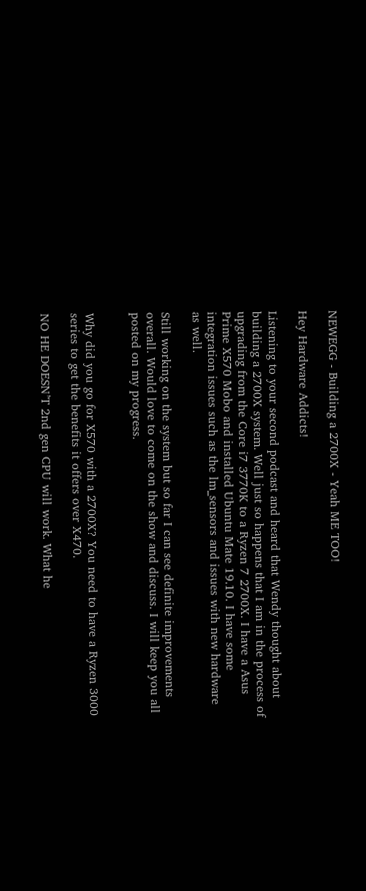NEWEGG - Building a 2700X - Yeah ME TOO!

Hey Hardware Addicts!

Listening to your second podcast and heard that Wendy thought about building a 2700X system. Well just so happens that I am in the process of upgrading from the Core i7 3770K to a Ryzen 7 2700X. I have a Asus Prime X570 Mobo and installed Ubuntu Mate 19.10. I have some integration issues such as the lm_sensors and issues with new hardware as well.

Still working on the system but so far I can see definite improvements overall. Would love to come on the show and discuss. I will keep you all posted on my progress.


Why did you go for X570 with a 2700X? You need to have a Ryzen 3000 series to get the benefits it offers over X470.

NO HE DOESN’T 2nd gen CPU will work. What he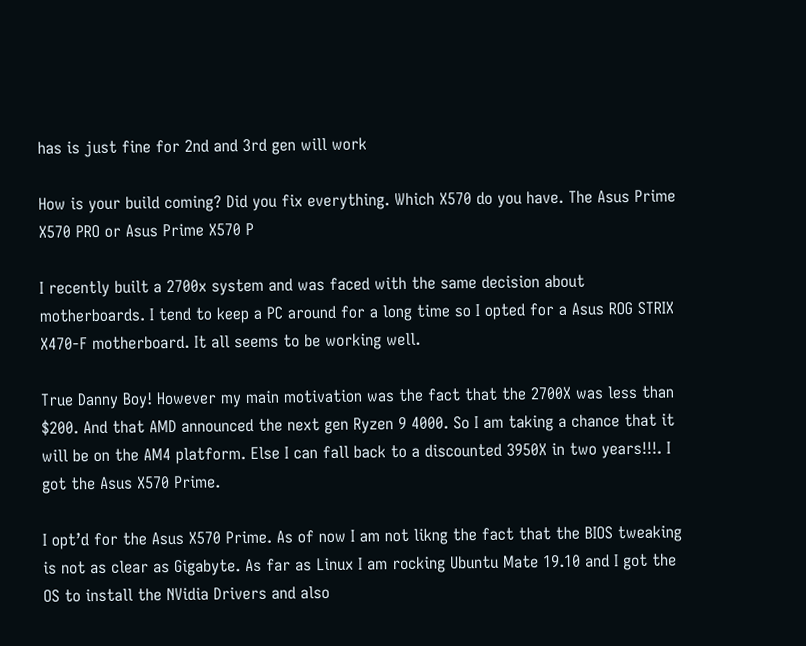has is just fine for 2nd and 3rd gen will work

How is your build coming? Did you fix everything. Which X570 do you have. The Asus Prime X570 PRO or Asus Prime X570 P

I recently built a 2700x system and was faced with the same decision about motherboards. I tend to keep a PC around for a long time so I opted for a Asus ROG STRIX X470-F motherboard. It all seems to be working well.

True Danny Boy! However my main motivation was the fact that the 2700X was less than $200. And that AMD announced the next gen Ryzen 9 4000. So I am taking a chance that it will be on the AM4 platform. Else I can fall back to a discounted 3950X in two years!!!. I got the Asus X570 Prime.

I opt’d for the Asus X570 Prime. As of now I am not likng the fact that the BIOS tweaking is not as clear as Gigabyte. As far as Linux I am rocking Ubuntu Mate 19.10 and I got the OS to install the NVidia Drivers and also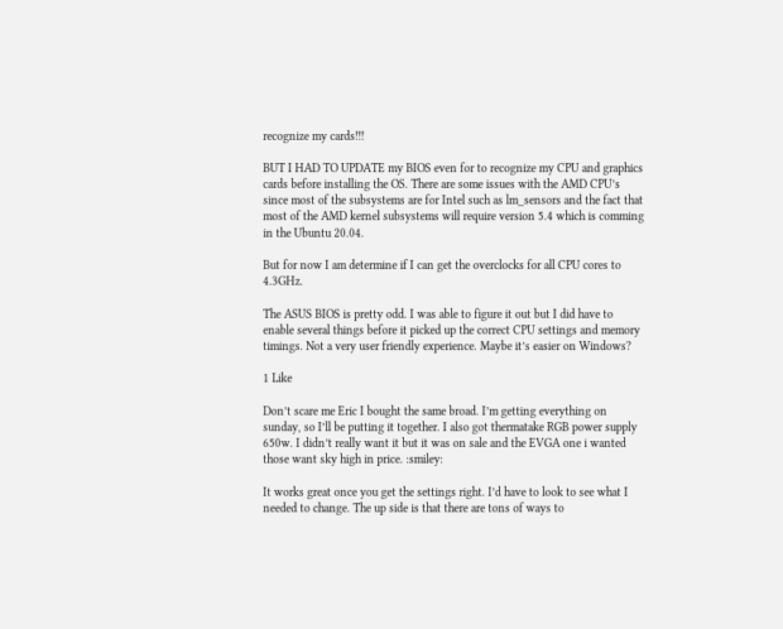recognize my cards!!!

BUT I HAD TO UPDATE my BIOS even for to recognize my CPU and graphics cards before installing the OS. There are some issues with the AMD CPU’s since most of the subsystems are for Intel such as lm_sensors and the fact that most of the AMD kernel subsystems will require version 5.4 which is comming in the Ubuntu 20.04.

But for now I am determine if I can get the overclocks for all CPU cores to 4.3GHz.

The ASUS BIOS is pretty odd. I was able to figure it out but I did have to enable several things before it picked up the correct CPU settings and memory timings. Not a very user friendly experience. Maybe it’s easier on Windows?

1 Like

Don’t scare me Eric I bought the same broad. I’m getting everything on sunday, so I’ll be putting it together. I also got thermatake RGB power supply 650w. I didn’t really want it but it was on sale and the EVGA one i wanted those want sky high in price. :smiley:

It works great once you get the settings right. I’d have to look to see what I needed to change. The up side is that there are tons of ways to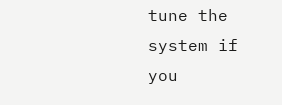tune the system if you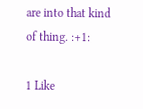are into that kind of thing. :+1:

1 Like